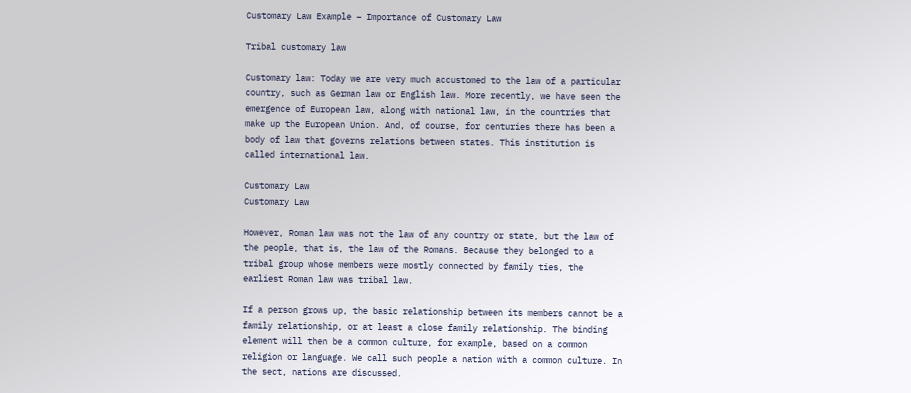Customary Law Example – Importance of Customary Law

Tribal customary law

Customary law: Today we are very much accustomed to the law of a particular country, such as German law or English law. More recently, we have seen the emergence of European law, along with national law, in the countries that make up the European Union. And, of course, for centuries there has been a body of law that governs relations between states. This institution is called international law.

Customary Law
Customary Law

However, Roman law was not the law of any country or state, but the law of the people, that is, the law of the Romans. Because they belonged to a tribal group whose members were mostly connected by family ties, the earliest Roman law was tribal law.

If a person grows up, the basic relationship between its members cannot be a family relationship, or at least a close family relationship. The binding element will then be a common culture, for example, based on a common religion or language. We call such people a nation with a common culture. In the sect, nations are discussed.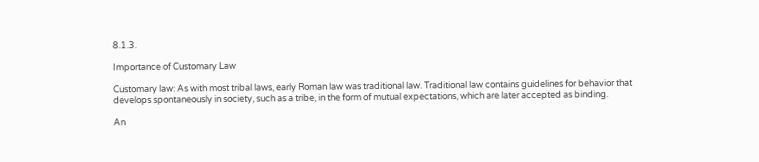8.1.3.

Importance of Customary Law

Customary law: As with most tribal laws, early Roman law was traditional law. Traditional law contains guidelines for behavior that develops spontaneously in society, such as a tribe, in the form of mutual expectations, which are later accepted as binding.

An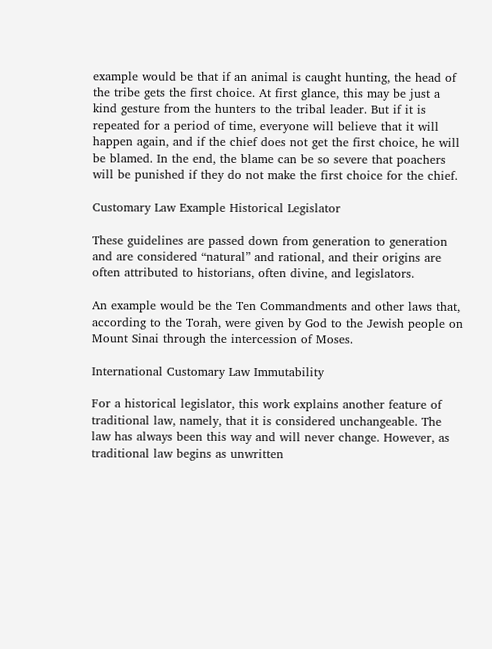example would be that if an animal is caught hunting, the head of the tribe gets the first choice. At first glance, this may be just a kind gesture from the hunters to the tribal leader. But if it is repeated for a period of time, everyone will believe that it will happen again, and if the chief does not get the first choice, he will be blamed. In the end, the blame can be so severe that poachers will be punished if they do not make the first choice for the chief.

Customary Law Example Historical Legislator

These guidelines are passed down from generation to generation and are considered “natural” and rational, and their origins are often attributed to historians, often divine, and legislators.

An example would be the Ten Commandments and other laws that, according to the Torah, were given by God to the Jewish people on Mount Sinai through the intercession of Moses.

International Customary Law Immutability

For a historical legislator, this work explains another feature of traditional law, namely, that it is considered unchangeable. The law has always been this way and will never change. However, as traditional law begins as unwritten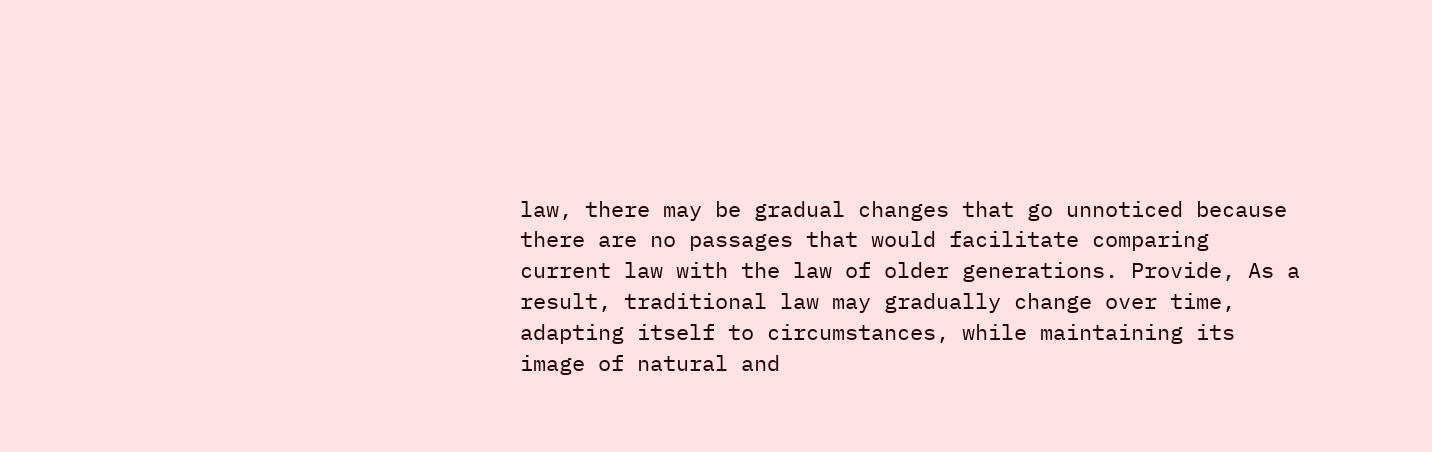law, there may be gradual changes that go unnoticed because there are no passages that would facilitate comparing current law with the law of older generations. Provide, As a result, traditional law may gradually change over time, adapting itself to circumstances, while maintaining its image of natural and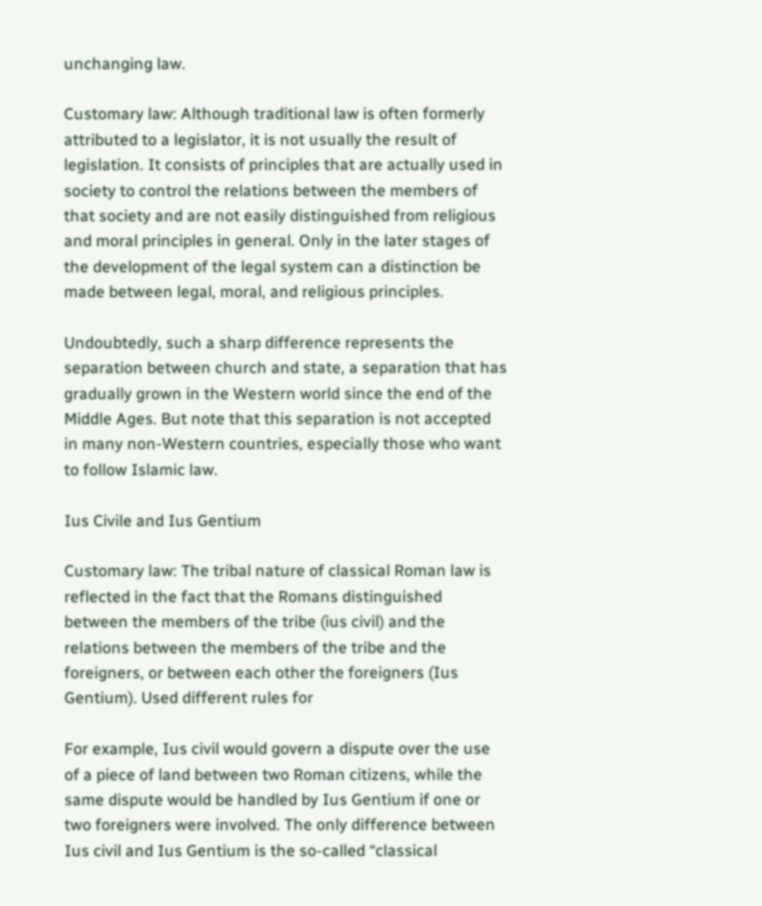unchanging law.

Customary law: Although traditional law is often formerly attributed to a legislator, it is not usually the result of legislation. It consists of principles that are actually used in society to control the relations between the members of that society and are not easily distinguished from religious and moral principles in general. Only in the later stages of the development of the legal system can a distinction be made between legal, moral, and religious principles.

Undoubtedly, such a sharp difference represents the separation between church and state, a separation that has gradually grown in the Western world since the end of the Middle Ages. But note that this separation is not accepted in many non-Western countries, especially those who want to follow Islamic law.

Ius Civile and Ius Gentium

Customary law: The tribal nature of classical Roman law is reflected in the fact that the Romans distinguished between the members of the tribe (ius civil) and the relations between the members of the tribe and the foreigners, or between each other the foreigners (Ius Gentium). Used different rules for

For example, Ius civil would govern a dispute over the use of a piece of land between two Roman citizens, while the same dispute would be handled by Ius Gentium if one or two foreigners were involved. The only difference between Ius civil and Ius Gentium is the so-called “classical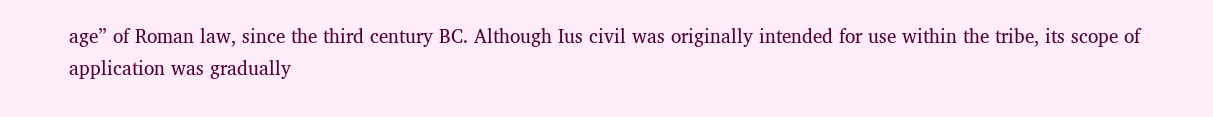age” of Roman law, since the third century BC. Although Ius civil was originally intended for use within the tribe, its scope of application was gradually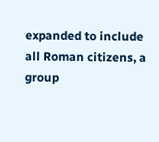expanded to include all Roman citizens, a group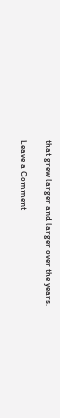that grew larger and larger over the years.

Leave a Comment